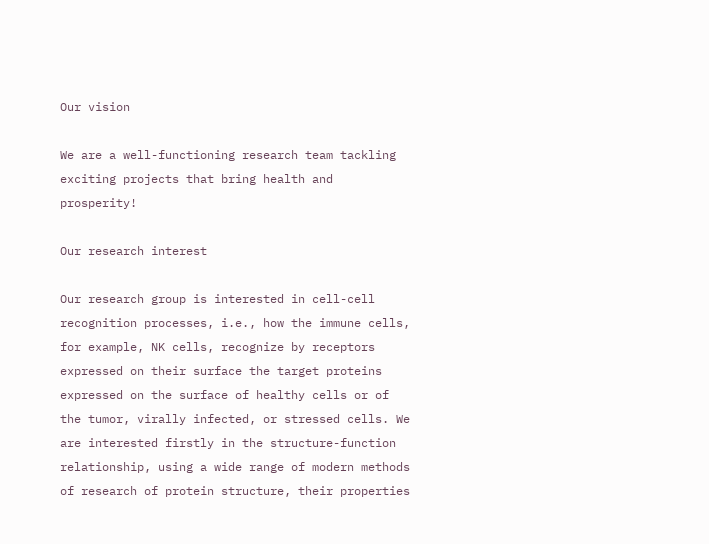Our vision

We are a well-functioning research team tackling exciting projects that bring health and prosperity!

Our research interest

Our research group is interested in cell-cell recognition processes, i.e., how the immune cells, for example, NK cells, recognize by receptors expressed on their surface the target proteins expressed on the surface of healthy cells or of the tumor, virally infected, or stressed cells. We are interested firstly in the structure-function relationship, using a wide range of modern methods of research of protein structure, their properties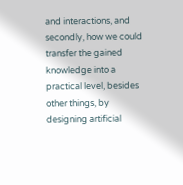and interactions, and secondly, how we could transfer the gained knowledge into a practical level, besides other things, by designing artificial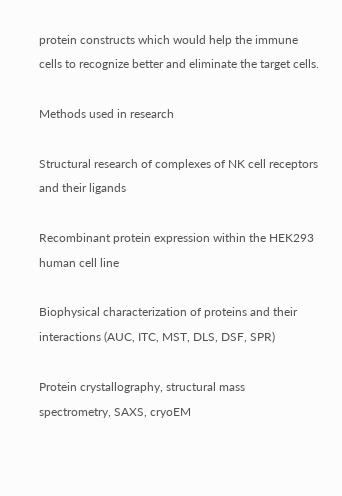protein constructs which would help the immune cells to recognize better and eliminate the target cells.

Methods used in research

Structural research of complexes of NK cell receptors and their ligands

Recombinant protein expression within the HEK293 human cell line

Biophysical characterization of proteins and their interactions (AUC, ITC, MST, DLS, DSF, SPR)

Protein crystallography, structural mass spectrometry, SAXS, cryoEM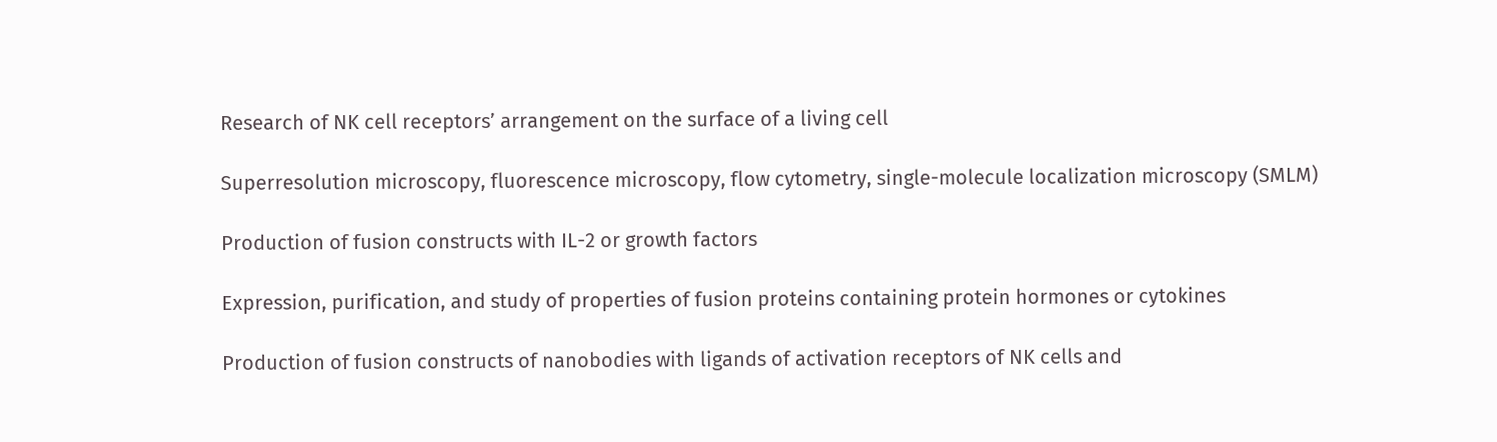Research of NK cell receptors’ arrangement on the surface of a living cell

Superresolution microscopy, fluorescence microscopy, flow cytometry, single-molecule localization microscopy (SMLM)

Production of fusion constructs with IL-2 or growth factors

Expression, purification, and study of properties of fusion proteins containing protein hormones or cytokines

Production of fusion constructs of nanobodies with ligands of activation receptors of NK cells and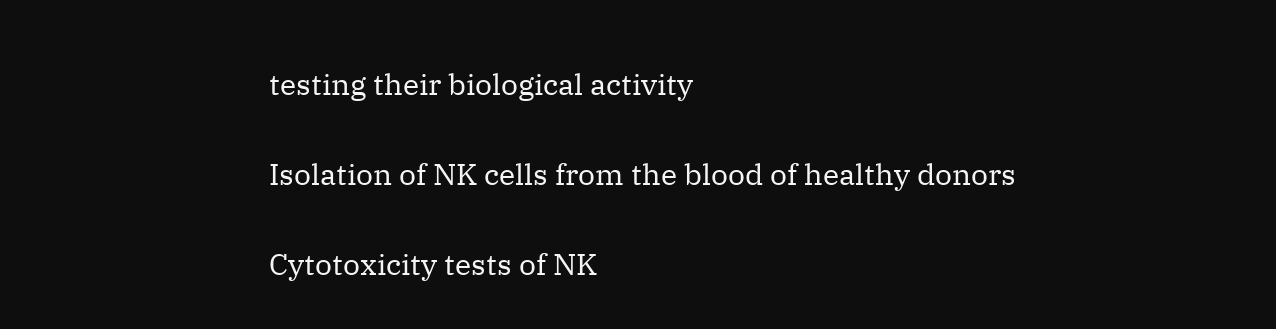testing their biological activity

Isolation of NK cells from the blood of healthy donors

Cytotoxicity tests of NK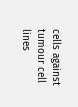cells against tumour cell lines